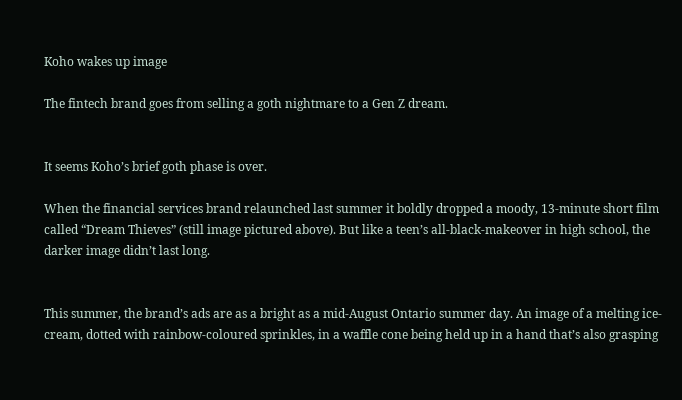Koho wakes up image

The fintech brand goes from selling a goth nightmare to a Gen Z dream.


It seems Koho’s brief goth phase is over.

When the financial services brand relaunched last summer it boldly dropped a moody, 13-minute short film called “Dream Thieves” (still image pictured above). But like a teen’s all-black-makeover in high school, the darker image didn’t last long.


This summer, the brand’s ads are as a bright as a mid-August Ontario summer day. An image of a melting ice-cream, dotted with rainbow-coloured sprinkles, in a waffle cone being held up in a hand that’s also grasping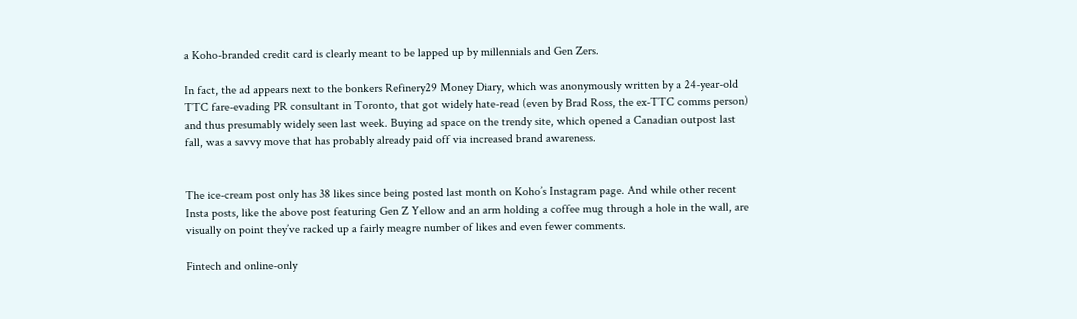a Koho-branded credit card is clearly meant to be lapped up by millennials and Gen Zers.

In fact, the ad appears next to the bonkers Refinery29 Money Diary, which was anonymously written by a 24-year-old TTC fare-evading PR consultant in Toronto, that got widely hate-read (even by Brad Ross, the ex-TTC comms person) and thus presumably widely seen last week. Buying ad space on the trendy site, which opened a Canadian outpost last fall, was a savvy move that has probably already paid off via increased brand awareness.


The ice-cream post only has 38 likes since being posted last month on Koho’s Instagram page. And while other recent Insta posts, like the above post featuring Gen Z Yellow and an arm holding a coffee mug through a hole in the wall, are visually on point they’ve racked up a fairly meagre number of likes and even fewer comments.

Fintech and online-only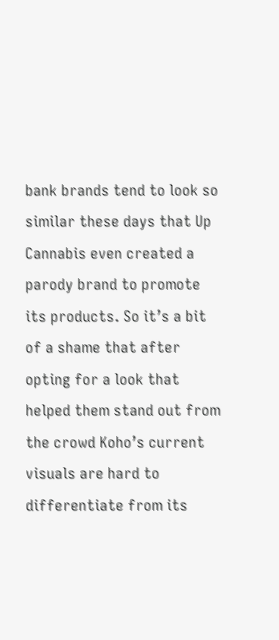bank brands tend to look so similar these days that Up Cannabis even created a parody brand to promote its products. So it’s a bit of a shame that after opting for a look that helped them stand out from the crowd Koho’s current visuals are hard to differentiate from its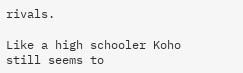rivals.

Like a high schooler Koho still seems to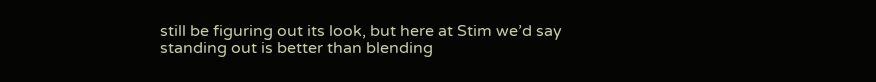still be figuring out its look, but here at Stim we’d say standing out is better than blending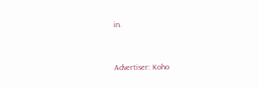in.


Advertiser: Koho